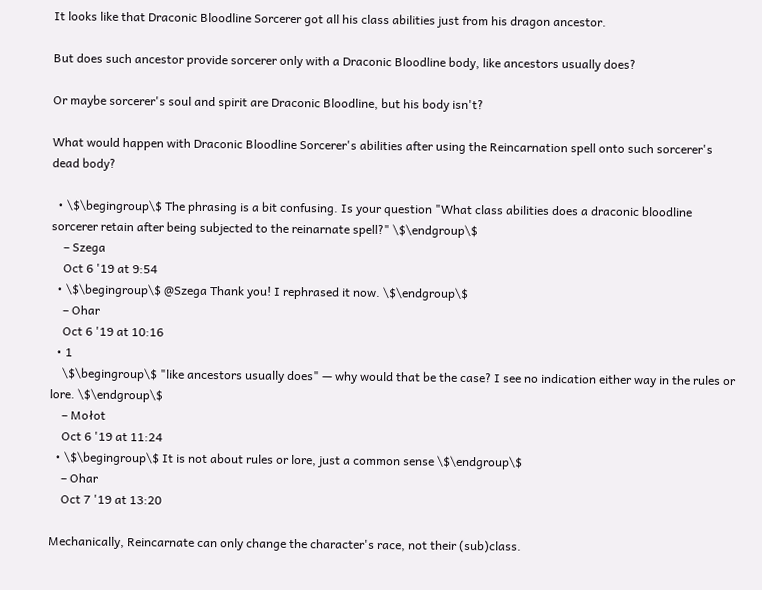It looks like that Draconic Bloodline Sorcerer got all his class abilities just from his dragon ancestor.

But does such ancestor provide sorcerer only with a Draconic Bloodline body, like ancestors usually does?

Or maybe sorcerer's soul and spirit are Draconic Bloodline, but his body isn't?

What would happen with Draconic Bloodline Sorcerer's abilities after using the Reincarnation spell onto such sorcerer's dead body?

  • \$\begingroup\$ The phrasing is a bit confusing. Is your question "What class abilities does a draconic bloodline sorcerer retain after being subjected to the reinarnate spell?" \$\endgroup\$
    – Szega
    Oct 6 '19 at 9:54
  • \$\begingroup\$ @Szega Thank you! I rephrased it now. \$\endgroup\$
    – Ohar
    Oct 6 '19 at 10:16
  • 1
    \$\begingroup\$ "like ancestors usually does" — why would that be the case? I see no indication either way in the rules or lore. \$\endgroup\$
    – Mołot
    Oct 6 '19 at 11:24
  • \$\begingroup\$ It is not about rules or lore, just a common sense \$\endgroup\$
    – Ohar
    Oct 7 '19 at 13:20

Mechanically, Reincarnate can only change the character's race, not their (sub)class.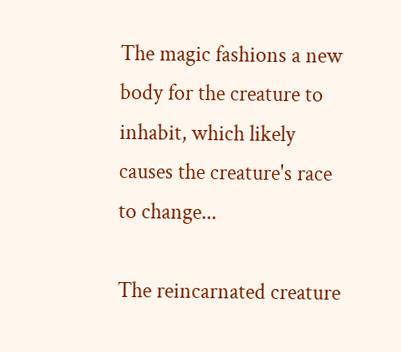The magic fashions a new body for the creature to inhabit, which likely causes the creature's race to change...

The reincarnated creature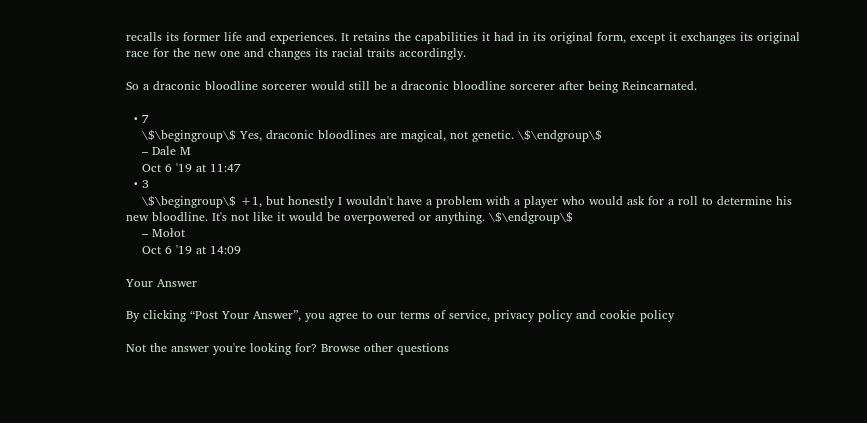recalls its former life and experiences. It retains the capabilities it had in its original form, except it exchanges its original race for the new one and changes its racial traits accordingly.

So a draconic bloodline sorcerer would still be a draconic bloodline sorcerer after being Reincarnated.

  • 7
    \$\begingroup\$ Yes, draconic bloodlines are magical, not genetic. \$\endgroup\$
    – Dale M
    Oct 6 '19 at 11:47
  • 3
    \$\begingroup\$ +1, but honestly I wouldn't have a problem with a player who would ask for a roll to determine his new bloodline. It's not like it would be overpowered or anything. \$\endgroup\$
    – Mołot
    Oct 6 '19 at 14:09

Your Answer

By clicking “Post Your Answer”, you agree to our terms of service, privacy policy and cookie policy

Not the answer you're looking for? Browse other questions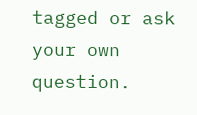tagged or ask your own question.